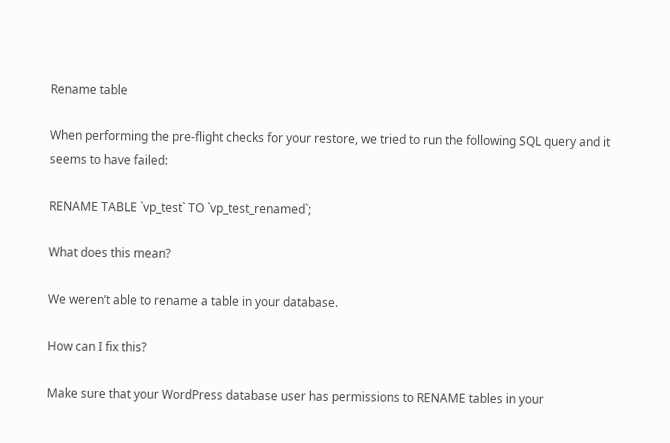Rename table

When performing the pre-flight checks for your restore, we tried to run the following SQL query and it seems to have failed:

RENAME TABLE `vp_test` TO `vp_test_renamed`;

What does this mean?

We weren’t able to rename a table in your database.

How can I fix this?

Make sure that your WordPress database user has permissions to RENAME tables in your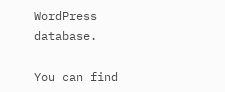WordPress database.

You can find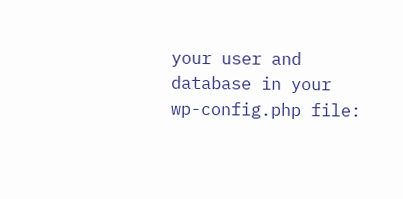your user and database in your wp-config.php file: